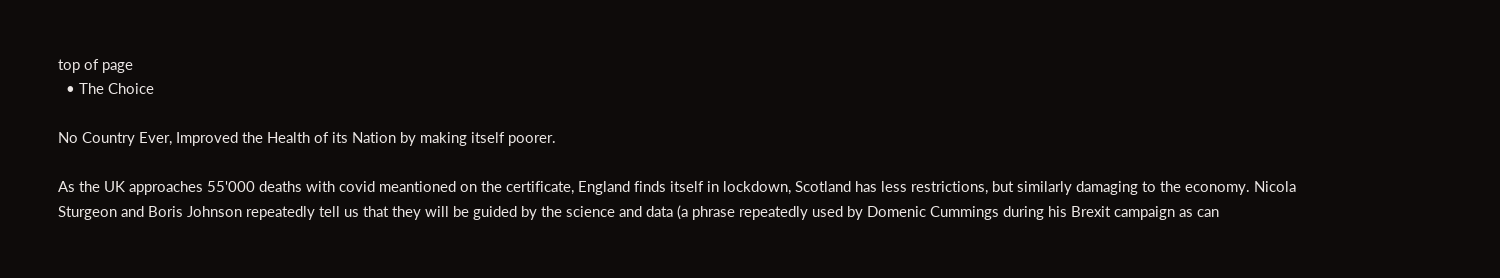top of page
  • The Choice

No Country Ever, Improved the Health of its Nation by making itself poorer.

As the UK approaches 55'000 deaths with covid meantioned on the certificate, England finds itself in lockdown, Scotland has less restrictions, but similarly damaging to the economy. Nicola Sturgeon and Boris Johnson repeatedly tell us that they will be guided by the science and data (a phrase repeatedly used by Domenic Cummings during his Brexit campaign as can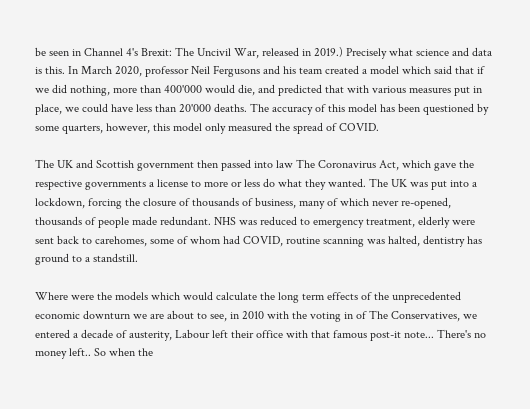be seen in Channel 4's Brexit: The Uncivil War, released in 2019.) Precisely what science and data is this. In March 2020, professor Neil Fergusons and his team created a model which said that if we did nothing, more than 400'000 would die, and predicted that with various measures put in place, we could have less than 20'000 deaths. The accuracy of this model has been questioned by some quarters, however, this model only measured the spread of COVID.

The UK and Scottish government then passed into law The Coronavirus Act, which gave the respective governments a license to more or less do what they wanted. The UK was put into a lockdown, forcing the closure of thousands of business, many of which never re-opened, thousands of people made redundant. NHS was reduced to emergency treatment, elderly were sent back to carehomes, some of whom had COVID, routine scanning was halted, dentistry has ground to a standstill.

Where were the models which would calculate the long term effects of the unprecedented economic downturn we are about to see, in 2010 with the voting in of The Conservatives, we entered a decade of austerity, Labour left their office with that famous post-it note... There's no money left.. So when the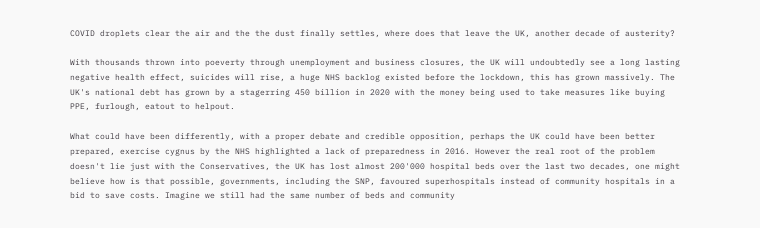COVID droplets clear the air and the the dust finally settles, where does that leave the UK, another decade of austerity?

With thousands thrown into poeverty through unemployment and business closures, the UK will undoubtedly see a long lasting negative health effect, suicides will rise, a huge NHS backlog existed before the lockdown, this has grown massively. The UK's national debt has grown by a stagerring 450 billion in 2020 with the money being used to take measures like buying PPE, furlough, eatout to helpout.

What could have been differently, with a proper debate and credible opposition, perhaps the UK could have been better prepared, exercise cygnus by the NHS highlighted a lack of preparedness in 2016. However the real root of the problem doesn't lie just with the Conservatives, the UK has lost almost 200'000 hospital beds over the last two decades, one might believe how is that possible, governments, including the SNP, favoured superhospitals instead of community hospitals in a bid to save costs. Imagine we still had the same number of beds and community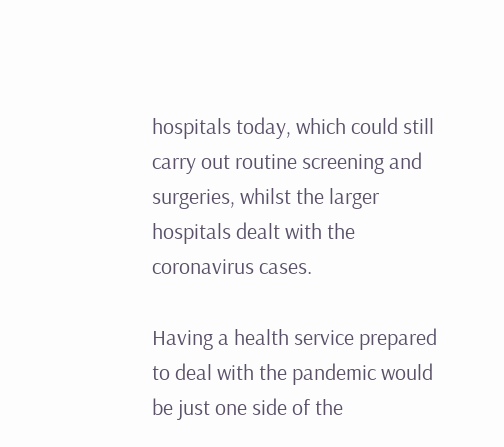hospitals today, which could still carry out routine screening and surgeries, whilst the larger hospitals dealt with the coronavirus cases.

Having a health service prepared to deal with the pandemic would be just one side of the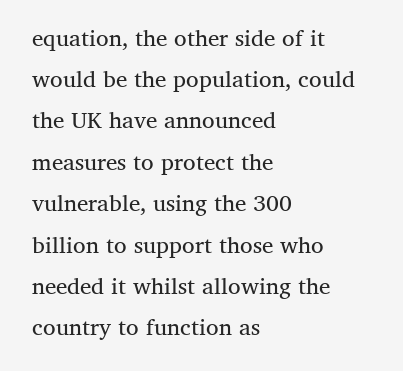equation, the other side of it would be the population, could the UK have announced measures to protect the vulnerable, using the 300 billion to support those who needed it whilst allowing the country to function as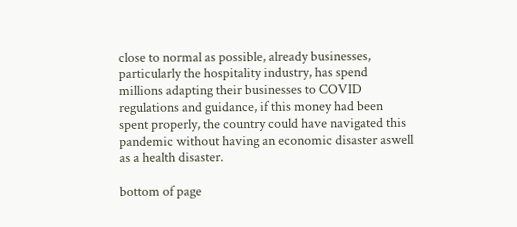close to normal as possible, already businesses, particularly the hospitality industry, has spend millions adapting their businesses to COVID regulations and guidance, if this money had been spent properly, the country could have navigated this pandemic without having an economic disaster aswell as a health disaster.

bottom of page